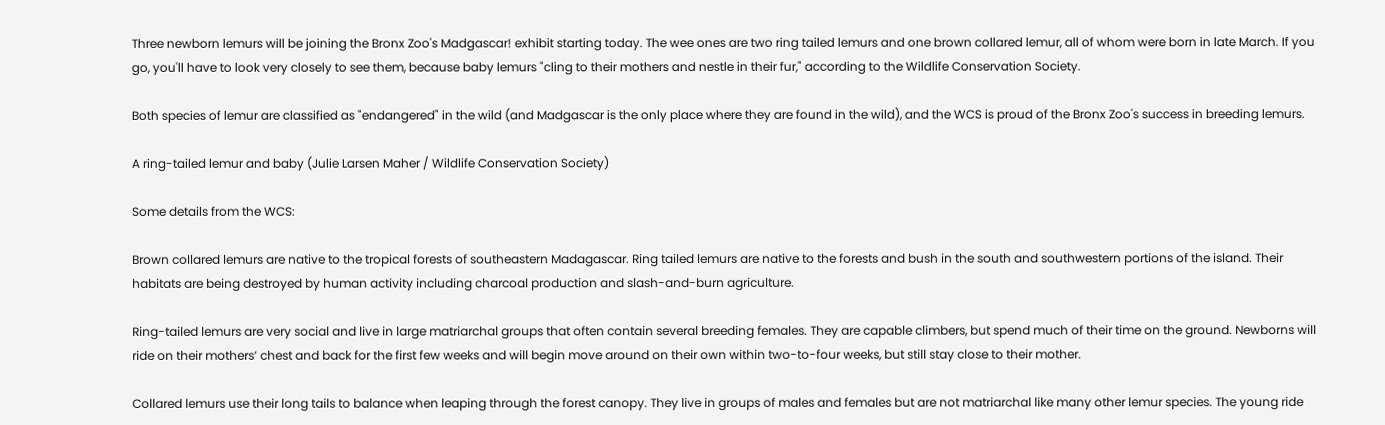Three newborn lemurs will be joining the Bronx Zoo's Madgascar! exhibit starting today. The wee ones are two ring tailed lemurs and one brown collared lemur, all of whom were born in late March. If you go, you'll have to look very closely to see them, because baby lemurs "cling to their mothers and nestle in their fur," according to the Wildlife Conservation Society.

Both species of lemur are classified as "endangered" in the wild (and Madgascar is the only place where they are found in the wild), and the WCS is proud of the Bronx Zoo's success in breeding lemurs.

A ring-tailed lemur and baby (Julie Larsen Maher / Wildlife Conservation Society)

Some details from the WCS:

Brown collared lemurs are native to the tropical forests of southeastern Madagascar. Ring tailed lemurs are native to the forests and bush in the south and southwestern portions of the island. Their habitats are being destroyed by human activity including charcoal production and slash-and-burn agriculture.

Ring-tailed lemurs are very social and live in large matriarchal groups that often contain several breeding females. They are capable climbers, but spend much of their time on the ground. Newborns will ride on their mothers’ chest and back for the first few weeks and will begin move around on their own within two-to-four weeks, but still stay close to their mother.

Collared lemurs use their long tails to balance when leaping through the forest canopy. They live in groups of males and females but are not matriarchal like many other lemur species. The young ride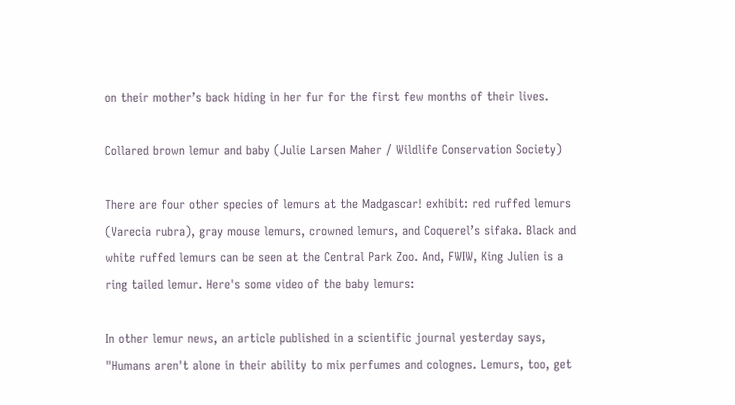on their mother’s back hiding in her fur for the first few months of their lives.

Collared brown lemur and baby (Julie Larsen Maher / Wildlife Conservation Society)

There are four other species of lemurs at the Madgascar! exhibit: red ruffed lemurs (Varecia rubra), gray mouse lemurs, crowned lemurs, and Coquerel’s sifaka. Black and white ruffed lemurs can be seen at the Central Park Zoo. And, FWIW, King Julien is a ring tailed lemur. Here's some video of the baby lemurs:

In other lemur news, an article published in a scientific journal yesterday says, "Humans aren't alone in their ability to mix perfumes and colognes. Lemurs, too, get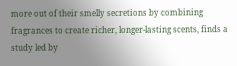more out of their smelly secretions by combining fragrances to create richer, longer-lasting scents, finds a study led by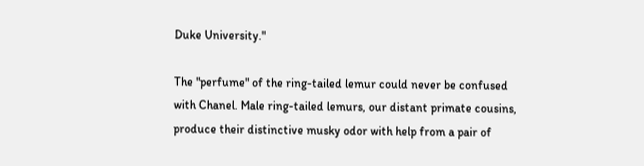Duke University."

The "perfume" of the ring-tailed lemur could never be confused with Chanel. Male ring-tailed lemurs, our distant primate cousins, produce their distinctive musky odor with help from a pair of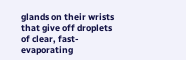glands on their wrists that give off droplets of clear, fast-evaporating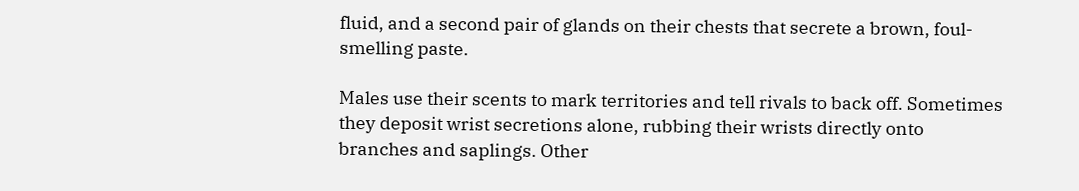fluid, and a second pair of glands on their chests that secrete a brown, foul-smelling paste.

Males use their scents to mark territories and tell rivals to back off. Sometimes they deposit wrist secretions alone, rubbing their wrists directly onto branches and saplings. Other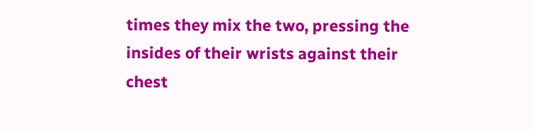times they mix the two, pressing the insides of their wrists against their chest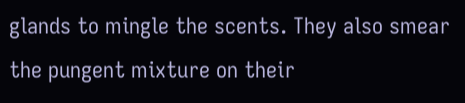glands to mingle the scents. They also smear the pungent mixture on their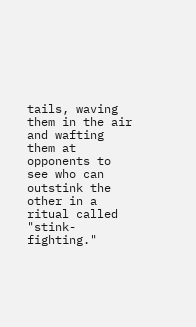tails, waving them in the air and wafting them at opponents to see who can outstink the other in a ritual called "stink-fighting."